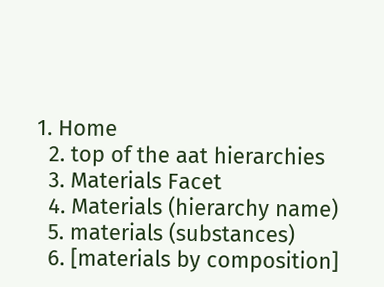1. Home
  2. top of the aat hierarchies
  3. Materials Facet
  4. Materials (hierarchy name)
  5. materials (substances)
  6. [materials by composition]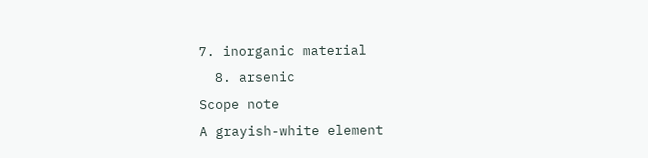7. inorganic material
  8. arsenic
Scope note
A grayish-white element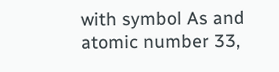with symbol As and atomic number 33,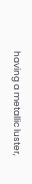having a metallic luster,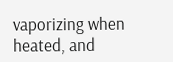vaporizing when heated, and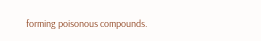forming poisonous compounds.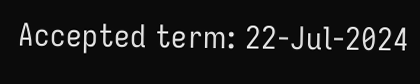Accepted term: 22-Jul-2024